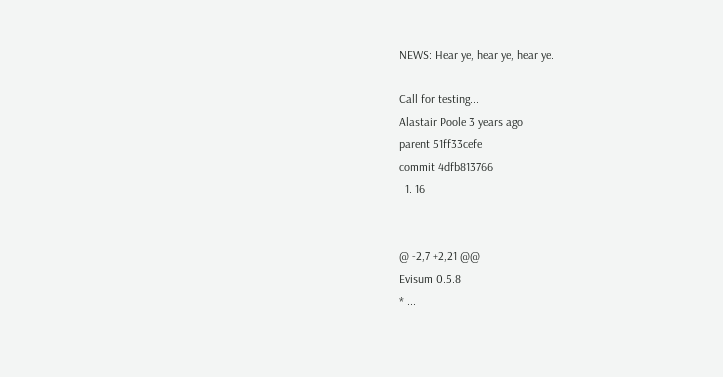NEWS: Hear ye, hear ye, hear ye.

Call for testing...
Alastair Poole 3 years ago
parent 51ff33cefe
commit 4dfb813766
  1. 16


@ -2,7 +2,21 @@
Evisum 0.5.8
* ...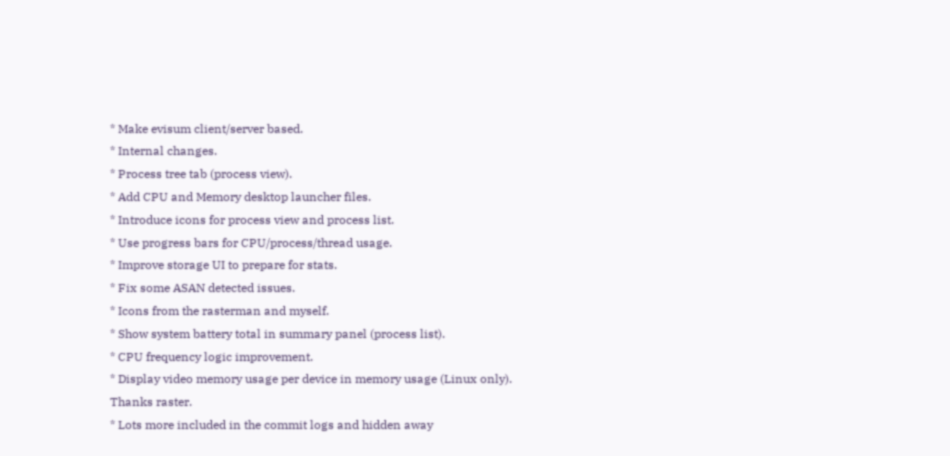* Make evisum client/server based.
* Internal changes.
* Process tree tab (process view).
* Add CPU and Memory desktop launcher files.
* Introduce icons for process view and process list.
* Use progress bars for CPU/process/thread usage.
* Improve storage UI to prepare for stats.
* Fix some ASAN detected issues.
* Icons from the rasterman and myself.
* Show system battery total in summary panel (process list).
* CPU frequency logic improvement.
* Display video memory usage per device in memory usage (Linux only).
Thanks raster.
* Lots more included in the commit logs and hidden away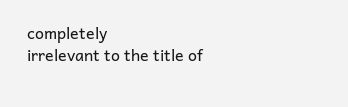completely
irrelevant to the title of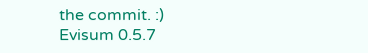the commit. :)
Evisum 0.5.7